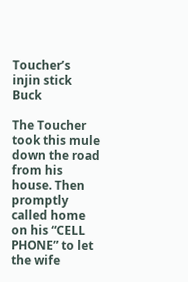Toucher’s injin stick Buck

The Toucher took this mule down the road from his house. Then promptly called home on his “CELL PHONE” to let the wife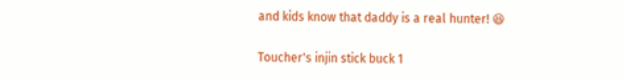and kids know that daddy is a real hunter! 😆

Toucher's injin stick buck 1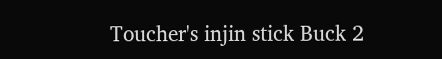Toucher's injin stick Buck 2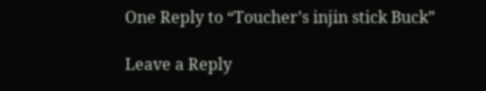One Reply to “Toucher’s injin stick Buck”

Leave a Reply